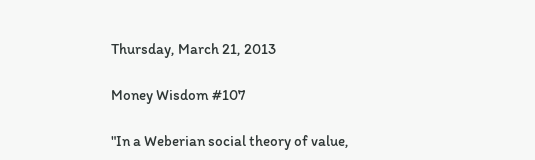Thursday, March 21, 2013

Money Wisdom #107

"In a Weberian social theory of value,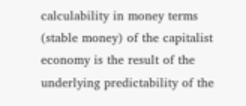calculability in money terms (stable money) of the capitalist economy is the result of the underlying predictability of the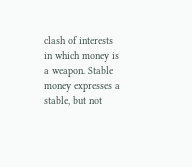clash of interests in which money is a weapon. Stable money expresses a stable, but not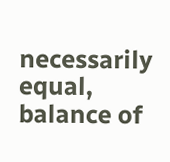necessarily equal, balance of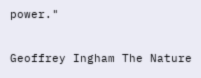power."

Geoffrey Ingham The Nature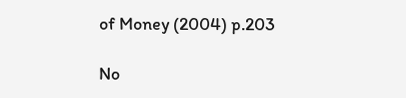of Money (2004) p.203

No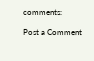comments:

Post a Comment